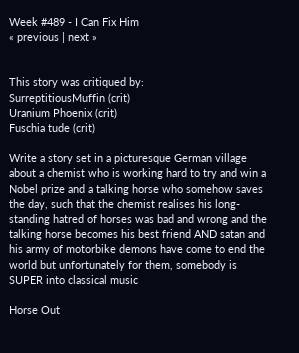Week #489 - I Can Fix Him
« previous | next »


This story was critiqued by:
SurreptitiousMuffin (crit)
Uranium Phoenix (crit)
Fuschia tude (crit)

Write a story set in a picturesque German village about a chemist who is working hard to try and win a Nobel prize and a talking horse who somehow saves the day, such that the chemist realises his long-standing hatred of horses was bad and wrong and the talking horse becomes his best friend AND satan and his army of motorbike demons have come to end the world but unfortunately for them, somebody is SUPER into classical music

Horse Out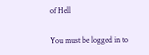of Hell

You must be logged in to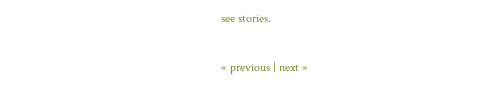see stories.

« previous | next »